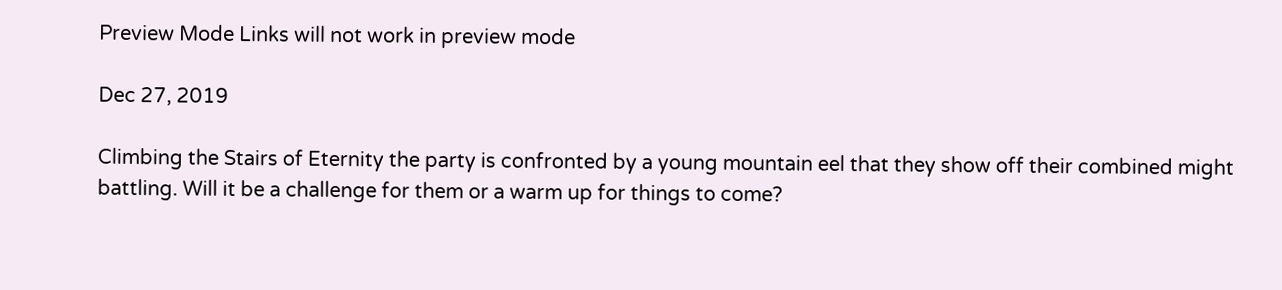Preview Mode Links will not work in preview mode

Dec 27, 2019

Climbing the Stairs of Eternity the party is confronted by a young mountain eel that they show off their combined might battling. Will it be a challenge for them or a warm up for things to come?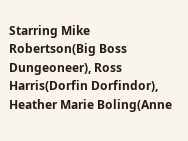Starring Mike Robertson(Big Boss Dungeoneer), Ross Harris(Dorfin Dorfindor), Heather Marie Boling(Anne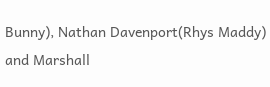Bunny), Nathan Davenport(Rhys Maddy) and Marshall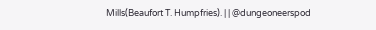Mills(Beaufort T. Humpfries). | | @dungeoneerspod